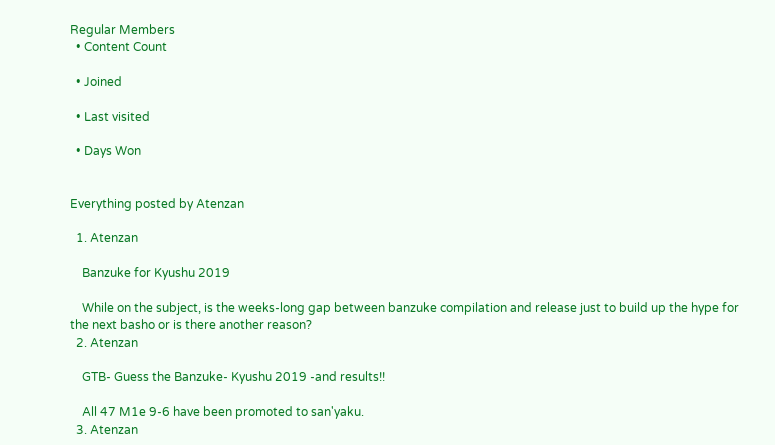Regular Members
  • Content Count

  • Joined

  • Last visited

  • Days Won


Everything posted by Atenzan

  1. Atenzan

    Banzuke for Kyushu 2019

    While on the subject, is the weeks-long gap between banzuke compilation and release just to build up the hype for the next basho or is there another reason?
  2. Atenzan

    GTB- Guess the Banzuke- Kyushu 2019 -and results!!

    All 47 M1e 9-6 have been promoted to san'yaku.
  3. Atenzan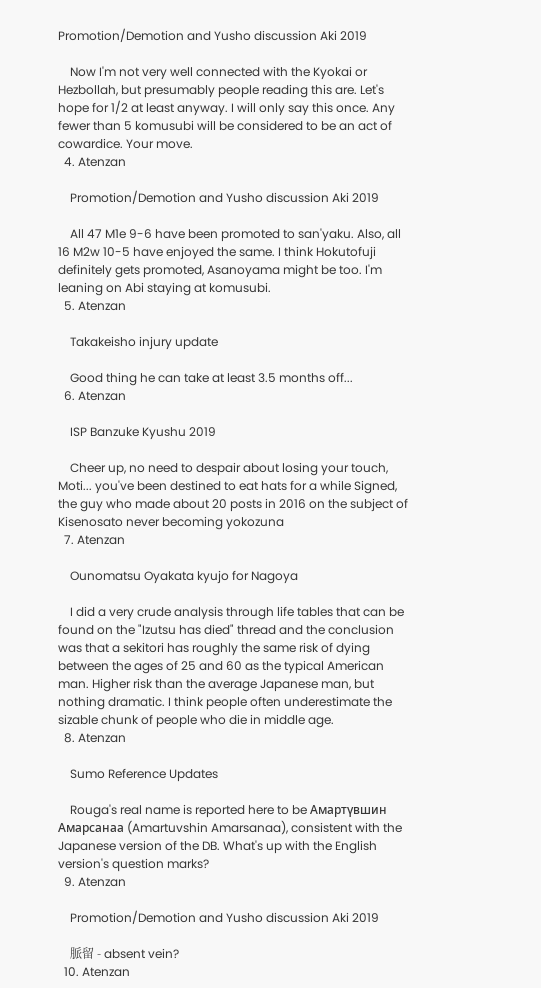Promotion/Demotion and Yusho discussion Aki 2019

    Now I'm not very well connected with the Kyokai or Hezbollah, but presumably people reading this are. Let's hope for 1/2 at least anyway. I will only say this once. Any fewer than 5 komusubi will be considered to be an act of cowardice. Your move.
  4. Atenzan

    Promotion/Demotion and Yusho discussion Aki 2019

    All 47 M1e 9-6 have been promoted to san'yaku. Also, all 16 M2w 10-5 have enjoyed the same. I think Hokutofuji definitely gets promoted, Asanoyama might be too. I'm leaning on Abi staying at komusubi.
  5. Atenzan

    Takakeisho injury update

    Good thing he can take at least 3.5 months off...
  6. Atenzan

    ISP Banzuke Kyushu 2019

    Cheer up, no need to despair about losing your touch, Moti... you've been destined to eat hats for a while Signed, the guy who made about 20 posts in 2016 on the subject of Kisenosato never becoming yokozuna
  7. Atenzan

    Ounomatsu Oyakata kyujo for Nagoya

    I did a very crude analysis through life tables that can be found on the "Izutsu has died" thread and the conclusion was that a sekitori has roughly the same risk of dying between the ages of 25 and 60 as the typical American man. Higher risk than the average Japanese man, but nothing dramatic. I think people often underestimate the sizable chunk of people who die in middle age.
  8. Atenzan

    Sumo Reference Updates

    Rouga's real name is reported here to be Амартүвшин Амарсанаа (Amartuvshin Amarsanaa), consistent with the Japanese version of the DB. What's up with the English version's question marks?
  9. Atenzan

    Promotion/Demotion and Yusho discussion Aki 2019

    脈留 - absent vein?
  10. Atenzan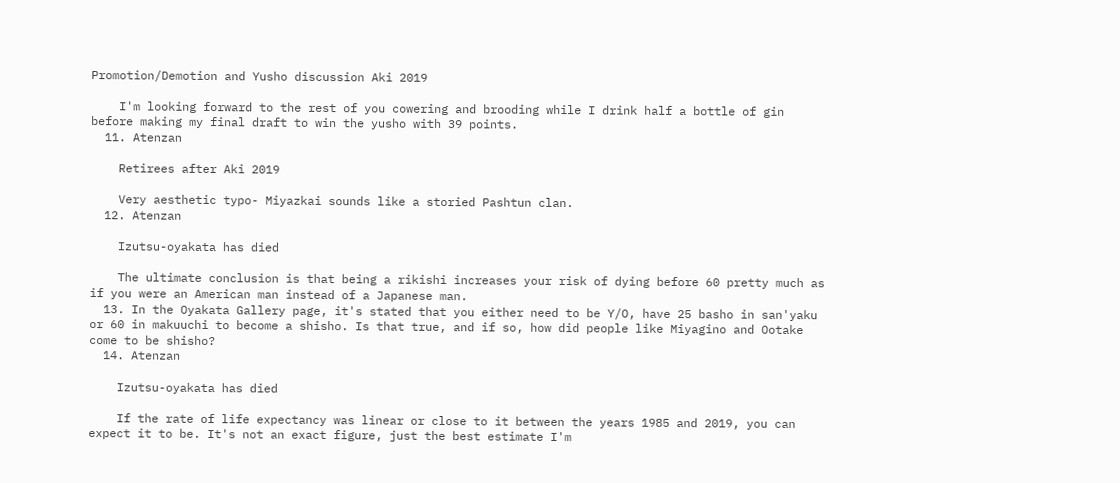Promotion/Demotion and Yusho discussion Aki 2019

    I'm looking forward to the rest of you cowering and brooding while I drink half a bottle of gin before making my final draft to win the yusho with 39 points.
  11. Atenzan

    Retirees after Aki 2019

    Very aesthetic typo- Miyazkai sounds like a storied Pashtun clan.
  12. Atenzan

    Izutsu-oyakata has died

    The ultimate conclusion is that being a rikishi increases your risk of dying before 60 pretty much as if you were an American man instead of a Japanese man.
  13. In the Oyakata Gallery page, it's stated that you either need to be Y/O, have 25 basho in san'yaku or 60 in makuuchi to become a shisho. Is that true, and if so, how did people like Miyagino and Ootake come to be shisho?
  14. Atenzan

    Izutsu-oyakata has died

    If the rate of life expectancy was linear or close to it between the years 1985 and 2019, you can expect it to be. It's not an exact figure, just the best estimate I'm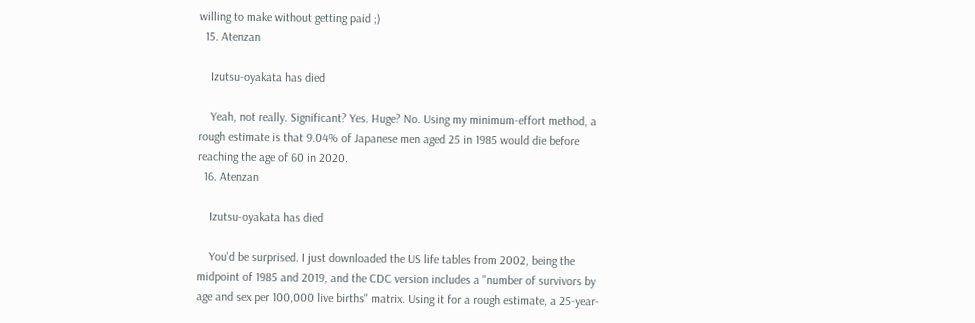willing to make without getting paid ;)
  15. Atenzan

    Izutsu-oyakata has died

    Yeah, not really. Significant? Yes. Huge? No. Using my minimum-effort method, a rough estimate is that 9.04% of Japanese men aged 25 in 1985 would die before reaching the age of 60 in 2020.
  16. Atenzan

    Izutsu-oyakata has died

    You'd be surprised. I just downloaded the US life tables from 2002, being the midpoint of 1985 and 2019, and the CDC version includes a "number of survivors by age and sex per 100,000 live births" matrix. Using it for a rough estimate, a 25-year-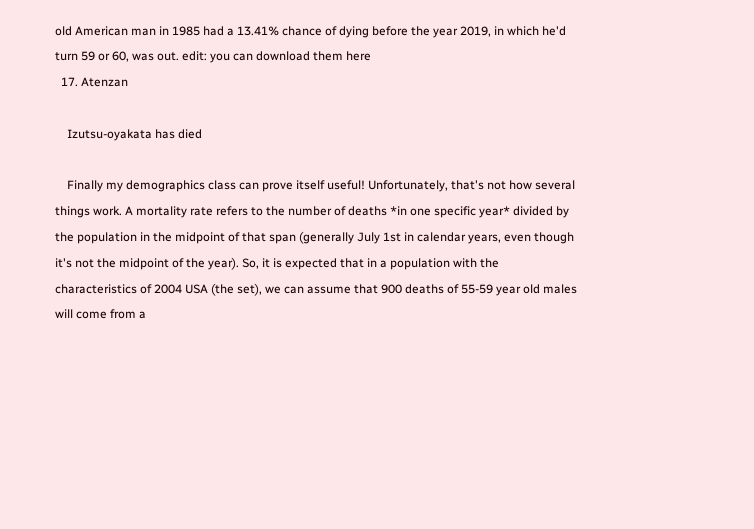old American man in 1985 had a 13.41% chance of dying before the year 2019, in which he'd turn 59 or 60, was out. edit: you can download them here
  17. Atenzan

    Izutsu-oyakata has died

    Finally my demographics class can prove itself useful! Unfortunately, that's not how several things work. A mortality rate refers to the number of deaths *in one specific year* divided by the population in the midpoint of that span (generally July 1st in calendar years, even though it's not the midpoint of the year). So, it is expected that in a population with the characteristics of 2004 USA (the set), we can assume that 900 deaths of 55-59 year old males will come from a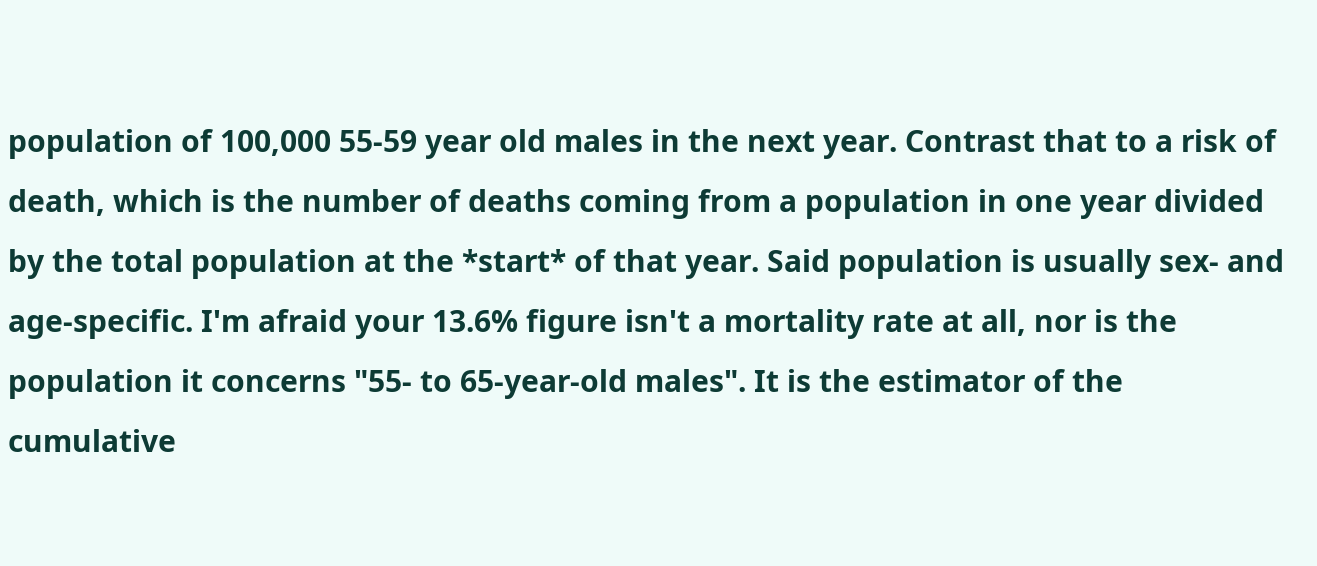population of 100,000 55-59 year old males in the next year. Contrast that to a risk of death, which is the number of deaths coming from a population in one year divided by the total population at the *start* of that year. Said population is usually sex- and age-specific. I'm afraid your 13.6% figure isn't a mortality rate at all, nor is the population it concerns "55- to 65-year-old males". It is the estimator of the cumulative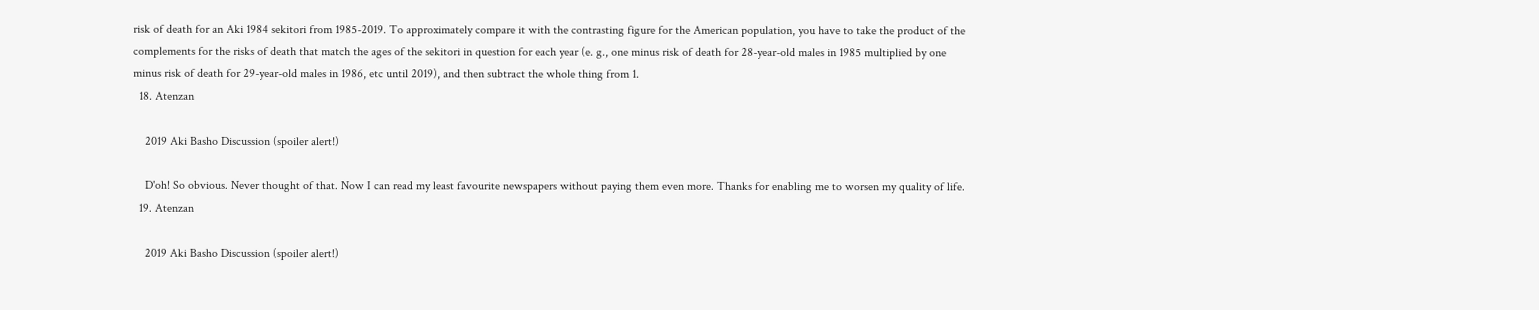risk of death for an Aki 1984 sekitori from 1985-2019. To approximately compare it with the contrasting figure for the American population, you have to take the product of the complements for the risks of death that match the ages of the sekitori in question for each year (e. g., one minus risk of death for 28-year-old males in 1985 multiplied by one minus risk of death for 29-year-old males in 1986, etc until 2019), and then subtract the whole thing from 1.
  18. Atenzan

    2019 Aki Basho Discussion (spoiler alert!)

    D'oh! So obvious. Never thought of that. Now I can read my least favourite newspapers without paying them even more. Thanks for enabling me to worsen my quality of life.
  19. Atenzan

    2019 Aki Basho Discussion (spoiler alert!)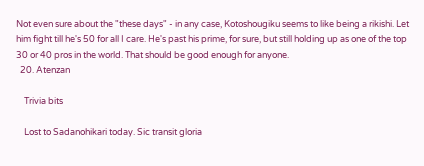Not even sure about the "these days" - in any case, Kotoshougiku seems to like being a rikishi. Let him fight till he's 50 for all I care. He's past his prime, for sure, but still holding up as one of the top 30 or 40 pros in the world. That should be good enough for anyone.
  20. Atenzan

    Trivia bits

    Lost to Sadanohikari today. Sic transit gloria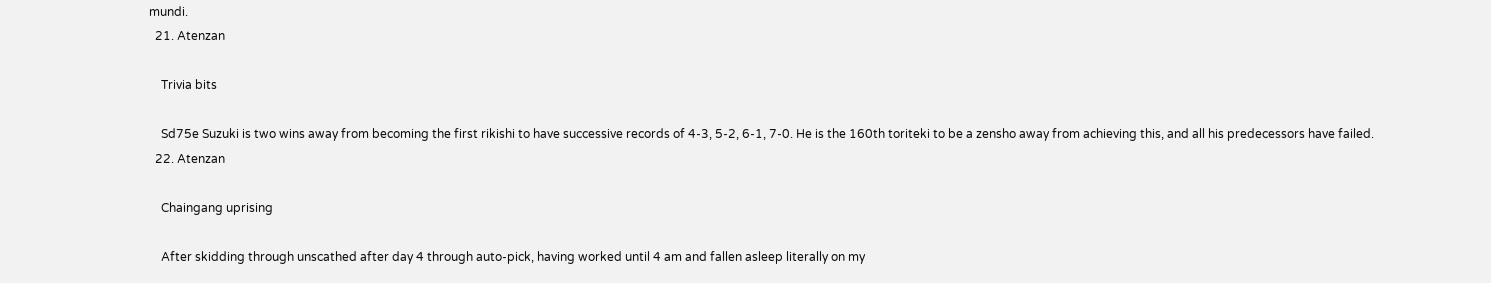mundi.
  21. Atenzan

    Trivia bits

    Sd75e Suzuki is two wins away from becoming the first rikishi to have successive records of 4-3, 5-2, 6-1, 7-0. He is the 160th toriteki to be a zensho away from achieving this, and all his predecessors have failed.
  22. Atenzan

    Chaingang uprising

    After skidding through unscathed after day 4 through auto-pick, having worked until 4 am and fallen asleep literally on my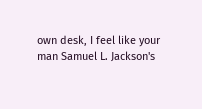own desk, I feel like your man Samuel L. Jackson's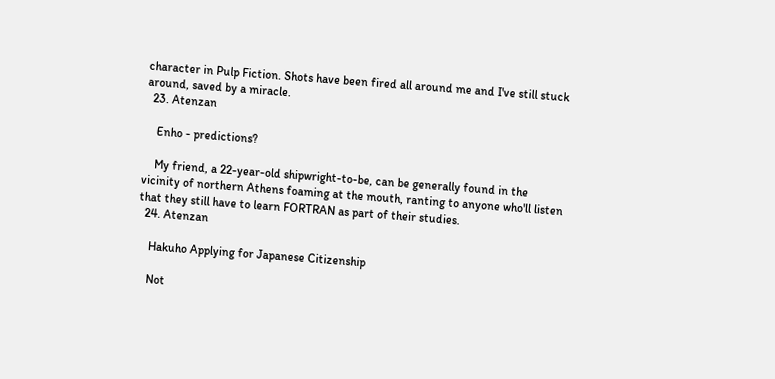character in Pulp Fiction. Shots have been fired all around me and I've still stuck around, saved by a miracle.
  23. Atenzan

    Enho - predictions?

    My friend, a 22-year-old shipwright-to-be, can be generally found in the vicinity of northern Athens foaming at the mouth, ranting to anyone who'll listen that they still have to learn FORTRAN as part of their studies.
  24. Atenzan

    Hakuho Applying for Japanese Citizenship

    Not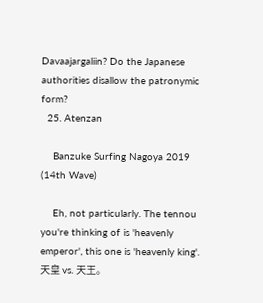Davaajargaliin? Do the Japanese authorities disallow the patronymic form?
  25. Atenzan

    Banzuke Surfing Nagoya 2019 (14th Wave)

    Eh, not particularly. The tennou you're thinking of is 'heavenly emperor', this one is 'heavenly king'. 天皇 vs. 天王。